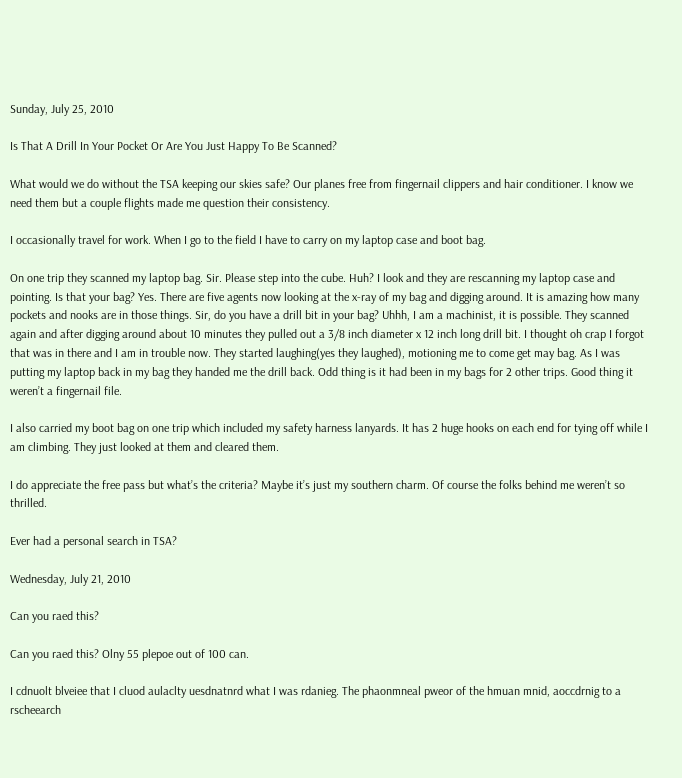Sunday, July 25, 2010

Is That A Drill In Your Pocket Or Are You Just Happy To Be Scanned?

What would we do without the TSA keeping our skies safe? Our planes free from fingernail clippers and hair conditioner. I know we need them but a couple flights made me question their consistency.

I occasionally travel for work. When I go to the field I have to carry on my laptop case and boot bag.

On one trip they scanned my laptop bag. Sir. Please step into the cube. Huh? I look and they are rescanning my laptop case and pointing. Is that your bag? Yes. There are five agents now looking at the x-ray of my bag and digging around. It is amazing how many pockets and nooks are in those things. Sir, do you have a drill bit in your bag? Uhhh, I am a machinist, it is possible. They scanned again and after digging around about 10 minutes they pulled out a 3/8 inch diameter x 12 inch long drill bit. I thought oh crap I forgot that was in there and I am in trouble now. They started laughing(yes they laughed), motioning me to come get may bag. As I was putting my laptop back in my bag they handed me the drill back. Odd thing is it had been in my bags for 2 other trips. Good thing it weren’t a fingernail file.

I also carried my boot bag on one trip which included my safety harness lanyards. It has 2 huge hooks on each end for tying off while I am climbing. They just looked at them and cleared them.

I do appreciate the free pass but what’s the criteria? Maybe it’s just my southern charm. Of course the folks behind me weren’t so thrilled.

Ever had a personal search in TSA?

Wednesday, July 21, 2010

Can you raed this?

Can you raed this? Olny 55 plepoe out of 100 can.

I cdnuolt blveiee that I cluod aulaclty uesdnatnrd what I was rdanieg. The phaonmneal pweor of the hmuan mnid, aoccdrnig to a rscheearch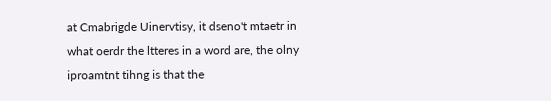at Cmabrigde Uinervtisy, it dseno't mtaetr in what oerdr the ltteres in a word are, the olny iproamtnt tihng is that the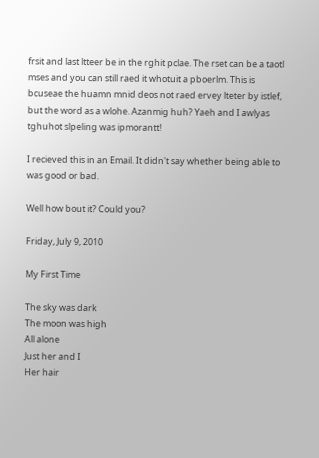frsit and last ltteer be in the rghit pclae. The rset can be a taotl mses and you can still raed it whotuit a pboerlm. This is bcuseae the huamn mnid deos not raed ervey lteter by istlef, but the word as a wlohe. Azanmig huh? Yaeh and I awlyas tghuhot slpeling was ipmorantt!

I recieved this in an Email. It didn't say whether being able to was good or bad.

Well how bout it? Could you?

Friday, July 9, 2010

My First Time

The sky was dark
The moon was high
All alone
Just her and I
Her hair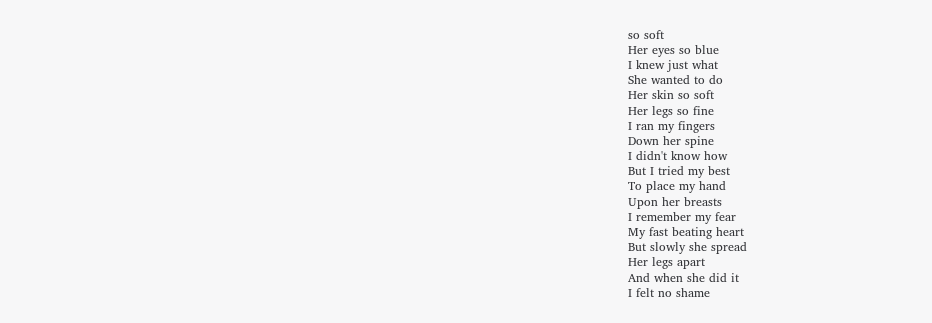so soft
Her eyes so blue
I knew just what
She wanted to do
Her skin so soft
Her legs so fine
I ran my fingers
Down her spine
I didn't know how
But I tried my best
To place my hand
Upon her breasts
I remember my fear
My fast beating heart
But slowly she spread
Her legs apart
And when she did it
I felt no shame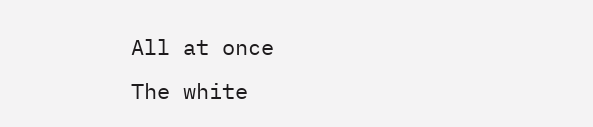All at once
The white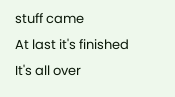stuff came
At last it's finished
It's all over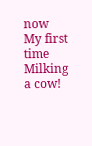now
My first time
Milking a cow!